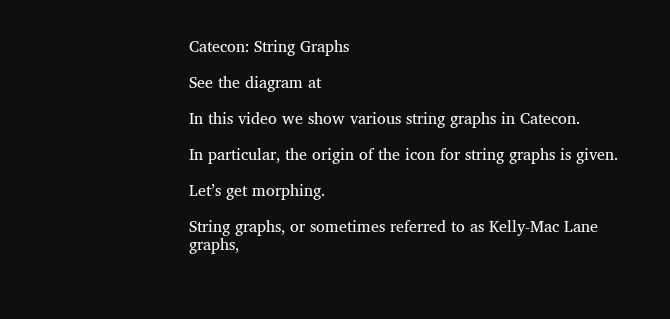Catecon: String Graphs

See the diagram at

In this video we show various string graphs in Catecon.

In particular, the origin of the icon for string graphs is given.

Let’s get morphing.

String graphs, or sometimes referred to as Kelly-Mac Lane graphs,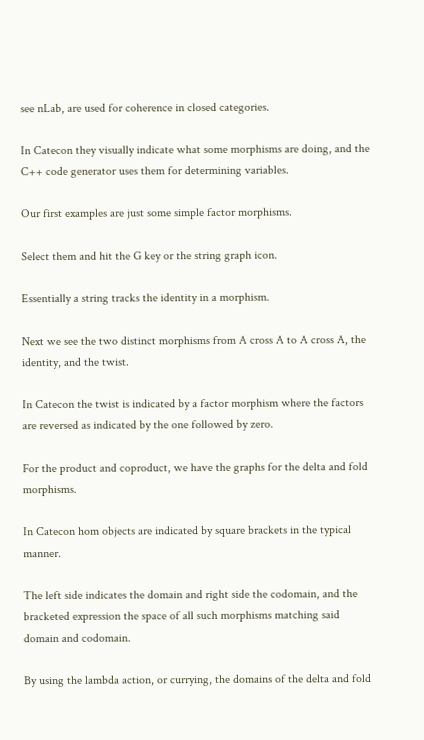see nLab, are used for coherence in closed categories.

In Catecon they visually indicate what some morphisms are doing, and the C++ code generator uses them for determining variables.

Our first examples are just some simple factor morphisms.

Select them and hit the G key or the string graph icon.

Essentially a string tracks the identity in a morphism.

Next we see the two distinct morphisms from A cross A to A cross A, the identity, and the twist.

In Catecon the twist is indicated by a factor morphism where the factors are reversed as indicated by the one followed by zero.

For the product and coproduct, we have the graphs for the delta and fold morphisms.

In Catecon hom objects are indicated by square brackets in the typical manner.

The left side indicates the domain and right side the codomain, and the bracketed expression the space of all such morphisms matching said domain and codomain.

By using the lambda action, or currying, the domains of the delta and fold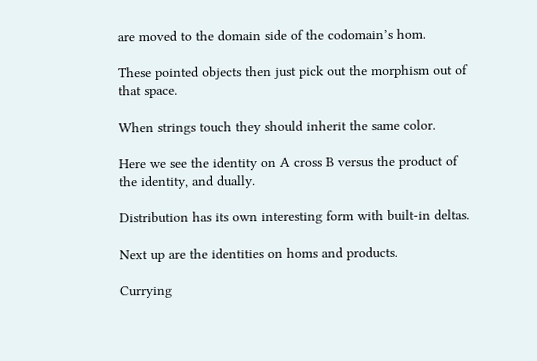are moved to the domain side of the codomain’s hom.

These pointed objects then just pick out the morphism out of that space.

When strings touch they should inherit the same color.

Here we see the identity on A cross B versus the product of the identity, and dually.

Distribution has its own interesting form with built-in deltas.

Next up are the identities on homs and products.

Currying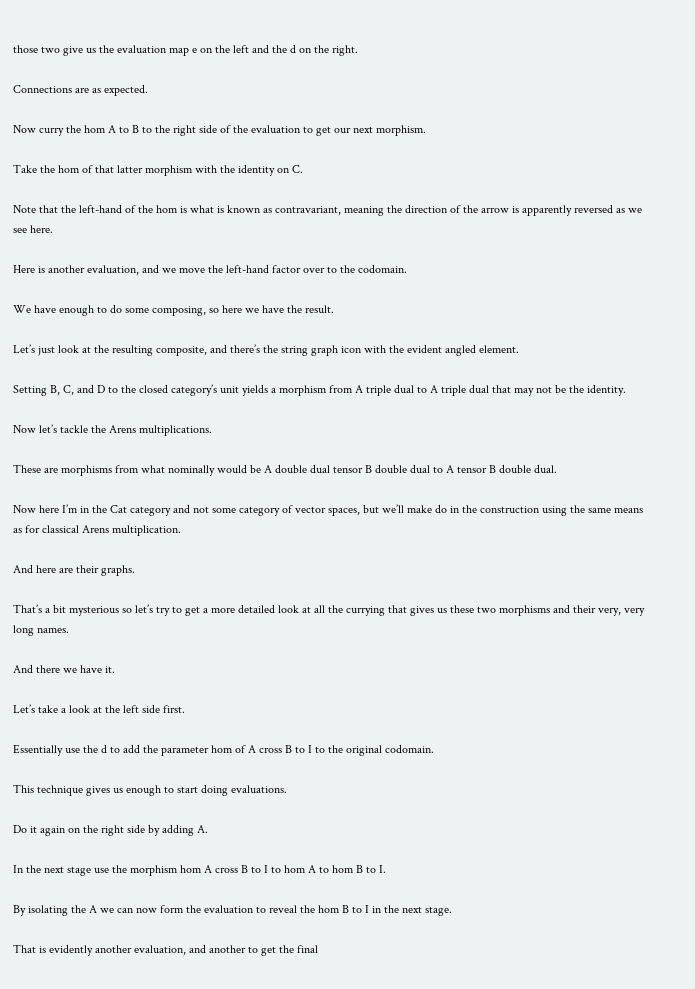those two give us the evaluation map e on the left and the d on the right.

Connections are as expected.

Now curry the hom A to B to the right side of the evaluation to get our next morphism.

Take the hom of that latter morphism with the identity on C.

Note that the left-hand of the hom is what is known as contravariant, meaning the direction of the arrow is apparently reversed as we see here.

Here is another evaluation, and we move the left-hand factor over to the codomain.

We have enough to do some composing, so here we have the result.

Let’s just look at the resulting composite, and there’s the string graph icon with the evident angled element.

Setting B, C, and D to the closed category’s unit yields a morphism from A triple dual to A triple dual that may not be the identity.

Now let’s tackle the Arens multiplications.

These are morphisms from what nominally would be A double dual tensor B double dual to A tensor B double dual.

Now here I’m in the Cat category and not some category of vector spaces, but we’ll make do in the construction using the same means as for classical Arens multiplication.

And here are their graphs.

That’s a bit mysterious so let’s try to get a more detailed look at all the currying that gives us these two morphisms and their very, very long names.

And there we have it.

Let’s take a look at the left side first.

Essentially use the d to add the parameter hom of A cross B to I to the original codomain.

This technique gives us enough to start doing evaluations.

Do it again on the right side by adding A.

In the next stage use the morphism hom A cross B to I to hom A to hom B to I.

By isolating the A we can now form the evaluation to reveal the hom B to I in the next stage.

That is evidently another evaluation, and another to get the final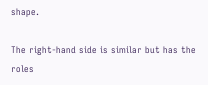shape.

The right-hand side is similar but has the roles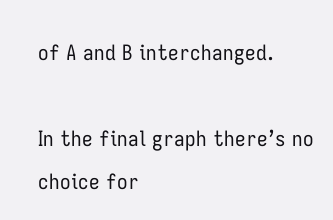of A and B interchanged.

In the final graph there’s no choice for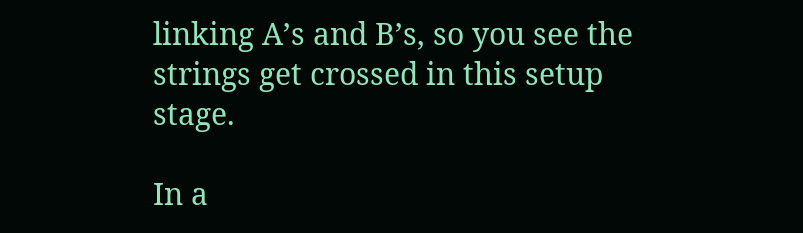linking A’s and B’s, so you see the strings get crossed in this setup stage.

In a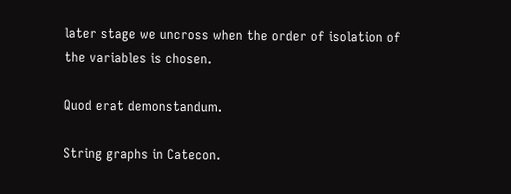later stage we uncross when the order of isolation of the variables is chosen.

Quod erat demonstandum.

String graphs in Catecon.